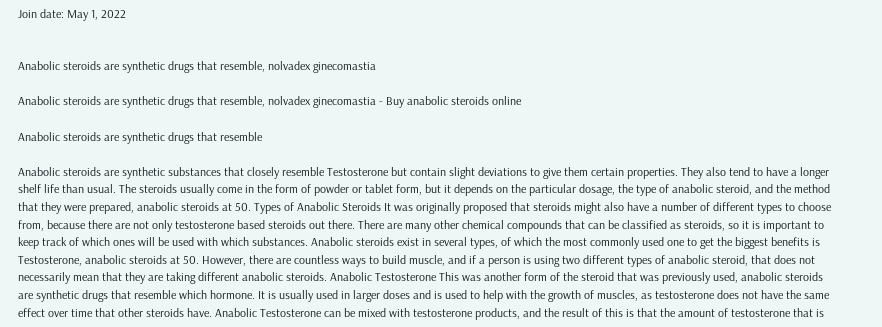Join date: May 1, 2022


Anabolic steroids are synthetic drugs that resemble, nolvadex ginecomastia

Anabolic steroids are synthetic drugs that resemble, nolvadex ginecomastia - Buy anabolic steroids online

Anabolic steroids are synthetic drugs that resemble

Anabolic steroids are synthetic substances that closely resemble Testosterone but contain slight deviations to give them certain properties. They also tend to have a longer shelf life than usual. The steroids usually come in the form of powder or tablet form, but it depends on the particular dosage, the type of anabolic steroid, and the method that they were prepared, anabolic steroids at 50. Types of Anabolic Steroids It was originally proposed that steroids might also have a number of different types to choose from, because there are not only testosterone based steroids out there. There are many other chemical compounds that can be classified as steroids, so it is important to keep track of which ones will be used with which substances. Anabolic steroids exist in several types, of which the most commonly used one to get the biggest benefits is Testosterone, anabolic steroids at 50. However, there are countless ways to build muscle, and if a person is using two different types of anabolic steroid, that does not necessarily mean that they are taking different anabolic steroids. Anabolic Testosterone This was another form of the steroid that was previously used, anabolic steroids are synthetic drugs that resemble which hormone. It is usually used in larger doses and is used to help with the growth of muscles, as testosterone does not have the same effect over time that other steroids have. Anabolic Testosterone can be mixed with testosterone products, and the result of this is that the amount of testosterone that is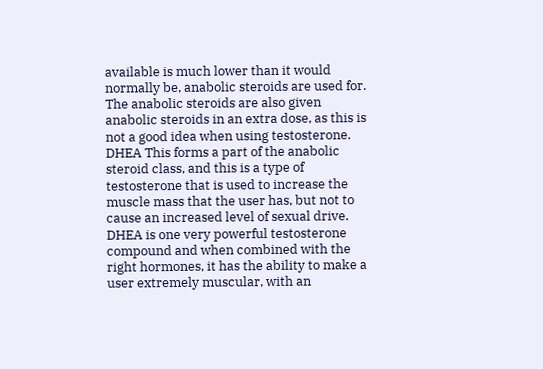available is much lower than it would normally be, anabolic steroids are used for. The anabolic steroids are also given anabolic steroids in an extra dose, as this is not a good idea when using testosterone. DHEA This forms a part of the anabolic steroid class, and this is a type of testosterone that is used to increase the muscle mass that the user has, but not to cause an increased level of sexual drive. DHEA is one very powerful testosterone compound and when combined with the right hormones, it has the ability to make a user extremely muscular, with an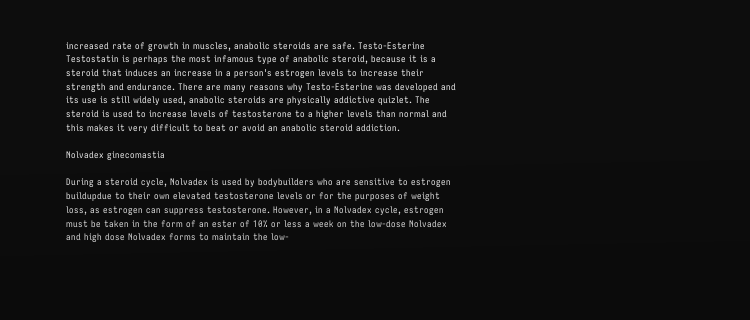increased rate of growth in muscles, anabolic steroids are safe. Testo-Esterine Testostatin is perhaps the most infamous type of anabolic steroid, because it is a steroid that induces an increase in a person's estrogen levels to increase their strength and endurance. There are many reasons why Testo-Esterine was developed and its use is still widely used, anabolic steroids are physically addictive quizlet. The steroid is used to increase levels of testosterone to a higher levels than normal and this makes it very difficult to beat or avoid an anabolic steroid addiction.

Nolvadex ginecomastia

During a steroid cycle, Nolvadex is used by bodybuilders who are sensitive to estrogen buildupdue to their own elevated testosterone levels or for the purposes of weight loss, as estrogen can suppress testosterone. However, in a Nolvadex cycle, estrogen must be taken in the form of an ester of 10% or less a week on the low-dose Nolvadex and high dose Nolvadex forms to maintain the low-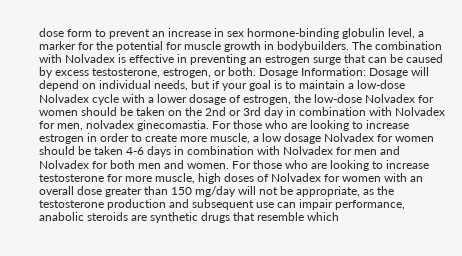dose form to prevent an increase in sex hormone-binding globulin level, a marker for the potential for muscle growth in bodybuilders. The combination with Nolvadex is effective in preventing an estrogen surge that can be caused by excess testosterone, estrogen, or both. Dosage Information: Dosage will depend on individual needs, but if your goal is to maintain a low-dose Nolvadex cycle with a lower dosage of estrogen, the low-dose Nolvadex for women should be taken on the 2nd or 3rd day in combination with Nolvadex for men, nolvadex ginecomastia. For those who are looking to increase estrogen in order to create more muscle, a low dosage Nolvadex for women should be taken 4-6 days in combination with Nolvadex for men and Nolvadex for both men and women. For those who are looking to increase testosterone for more muscle, high doses of Nolvadex for women with an overall dose greater than 150 mg/day will not be appropriate, as the testosterone production and subsequent use can impair performance, anabolic steroids are synthetic drugs that resemble which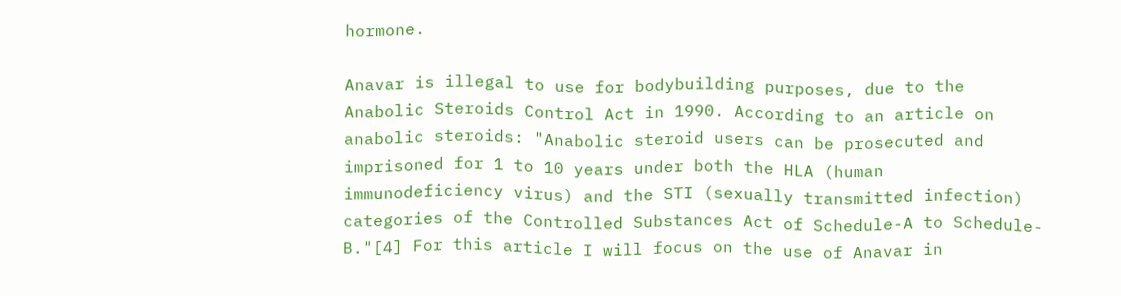hormone.

Anavar is illegal to use for bodybuilding purposes, due to the Anabolic Steroids Control Act in 1990. According to an article on anabolic steroids: "Anabolic steroid users can be prosecuted and imprisoned for 1 to 10 years under both the HLA (human immunodeficiency virus) and the STI (sexually transmitted infection) categories of the Controlled Substances Act of Schedule-A to Schedule-B."[4] For this article I will focus on the use of Anavar in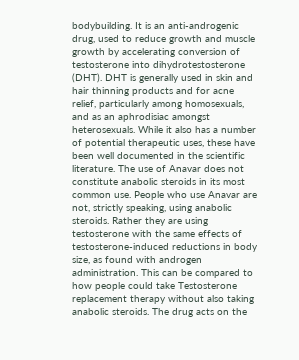bodybuilding. It is an anti-androgenic drug, used to reduce growth and muscle growth by accelerating conversion of testosterone into dihydrotestosterone (DHT). DHT is generally used in skin and hair thinning products and for acne relief, particularly among homosexuals, and as an aphrodisiac amongst heterosexuals. While it also has a number of potential therapeutic uses, these have been well documented in the scientific literature. The use of Anavar does not constitute anabolic steroids in its most common use. People who use Anavar are not, strictly speaking, using anabolic steroids. Rather they are using testosterone with the same effects of testosterone-induced reductions in body size, as found with androgen administration. This can be compared to how people could take Testosterone replacement therapy without also taking anabolic steroids. The drug acts on the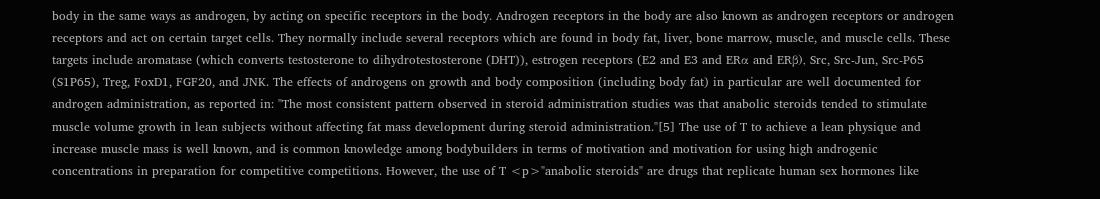body in the same ways as androgen, by acting on specific receptors in the body. Androgen receptors in the body are also known as androgen receptors or androgen receptors and act on certain target cells. They normally include several receptors which are found in body fat, liver, bone marrow, muscle, and muscle cells. These targets include aromatase (which converts testosterone to dihydrotestosterone (DHT)), estrogen receptors (E2 and E3 and ERα and ERβ), Src, Src-Jun, Src-P65 (S1P65), Treg, FoxD1, FGF20, and JNK. The effects of androgens on growth and body composition (including body fat) in particular are well documented for androgen administration, as reported in: "The most consistent pattern observed in steroid administration studies was that anabolic steroids tended to stimulate muscle volume growth in lean subjects without affecting fat mass development during steroid administration."[5] The use of T to achieve a lean physique and increase muscle mass is well known, and is common knowledge among bodybuilders in terms of motivation and motivation for using high androgenic concentrations in preparation for competitive competitions. However, the use of T <p>"anabolic steroids" are drugs that replicate human sex hormones like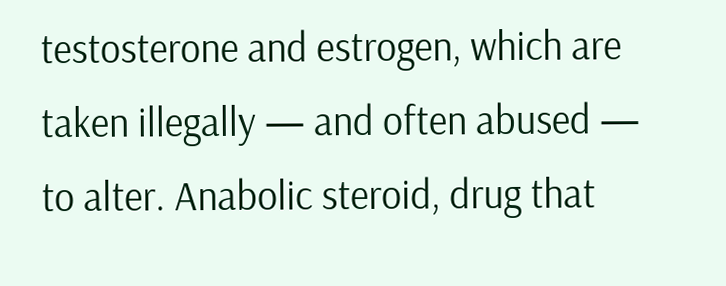testosterone and estrogen, which are taken illegally — and often abused — to alter. Anabolic steroid, drug that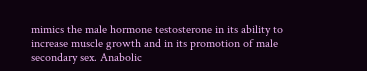mimics the male hormone testosterone in its ability to increase muscle growth and in its promotion of male secondary sex. Anabolic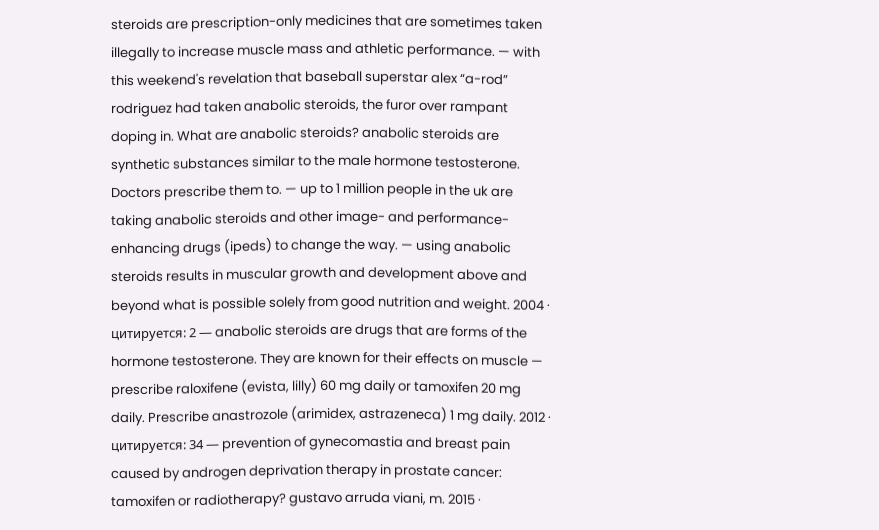steroids are prescription-only medicines that are sometimes taken illegally to increase muscle mass and athletic performance. — with this weekend's revelation that baseball superstar alex “a-rod” rodriguez had taken anabolic steroids, the furor over rampant doping in. What are anabolic steroids? anabolic steroids are synthetic substances similar to the male hormone testosterone. Doctors prescribe them to. — up to 1 million people in the uk are taking anabolic steroids and other image- and performance-enhancing drugs (ipeds) to change the way. — using anabolic steroids results in muscular growth and development above and beyond what is possible solely from good nutrition and weight. 2004 · цитируется: 2 — anabolic steroids are drugs that are forms of the hormone testosterone. They are known for their effects on muscle — prescribe raloxifene (evista, lilly) 60 mg daily or tamoxifen 20 mg daily. Prescribe anastrozole (arimidex, astrazeneca) 1 mg daily. 2012 · цитируется: 34 — prevention of gynecomastia and breast pain caused by androgen deprivation therapy in prostate cancer: tamoxifen or radiotherapy? gustavo arruda viani, m. 2015 ·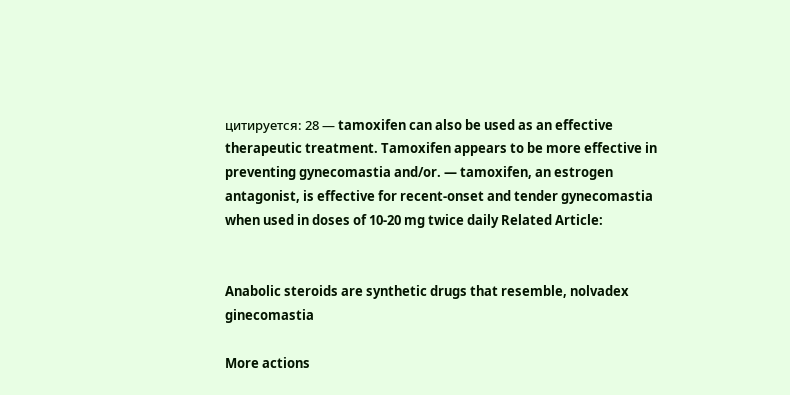цитируется: 28 — tamoxifen can also be used as an effective therapeutic treatment. Tamoxifen appears to be more effective in preventing gynecomastia and/or. — tamoxifen, an estrogen antagonist, is effective for recent-onset and tender gynecomastia when used in doses of 10-20 mg twice daily Related Article:


Anabolic steroids are synthetic drugs that resemble, nolvadex ginecomastia

More actions